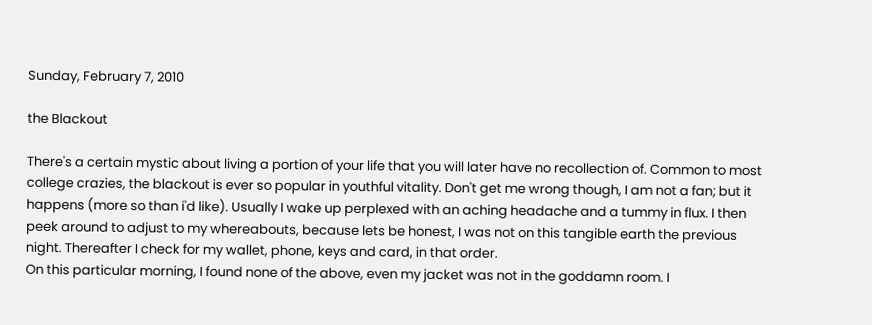Sunday, February 7, 2010

the Blackout

There's a certain mystic about living a portion of your life that you will later have no recollection of. Common to most college crazies, the blackout is ever so popular in youthful vitality. Don't get me wrong though, I am not a fan; but it happens (more so than i'd like). Usually I wake up perplexed with an aching headache and a tummy in flux. I then peek around to adjust to my whereabouts, because lets be honest, I was not on this tangible earth the previous night. Thereafter I check for my wallet, phone, keys and card, in that order.
On this particular morning, I found none of the above, even my jacket was not in the goddamn room. I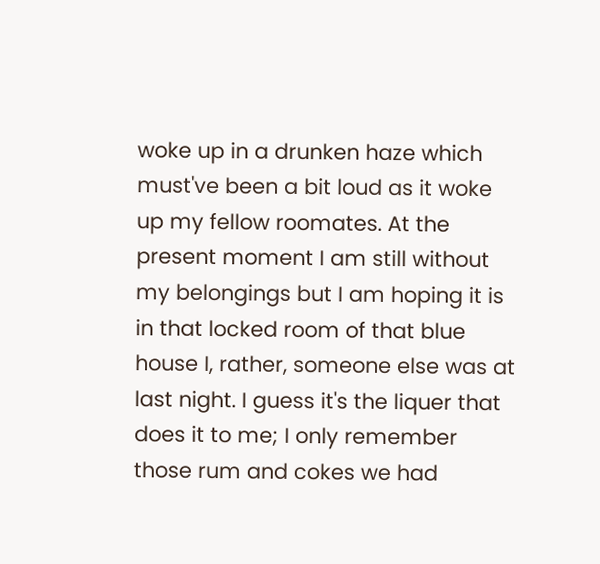woke up in a drunken haze which must've been a bit loud as it woke up my fellow roomates. At the present moment I am still without my belongings but I am hoping it is in that locked room of that blue house I, rather, someone else was at last night. I guess it's the liquer that does it to me; I only remember those rum and cokes we had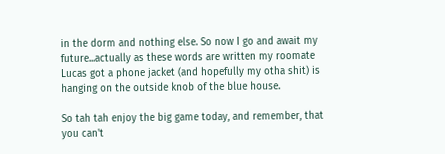in the dorm and nothing else. So now I go and await my future...actually as these words are written my roomate Lucas got a phone jacket (and hopefully my otha shit) is hanging on the outside knob of the blue house.

So tah tah enjoy the big game today, and remember, that you can't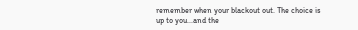remember when your blackout out. The choice is up to you...and the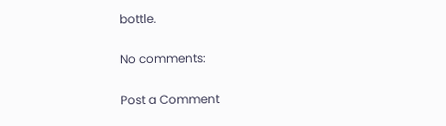bottle.

No comments:

Post a Comment